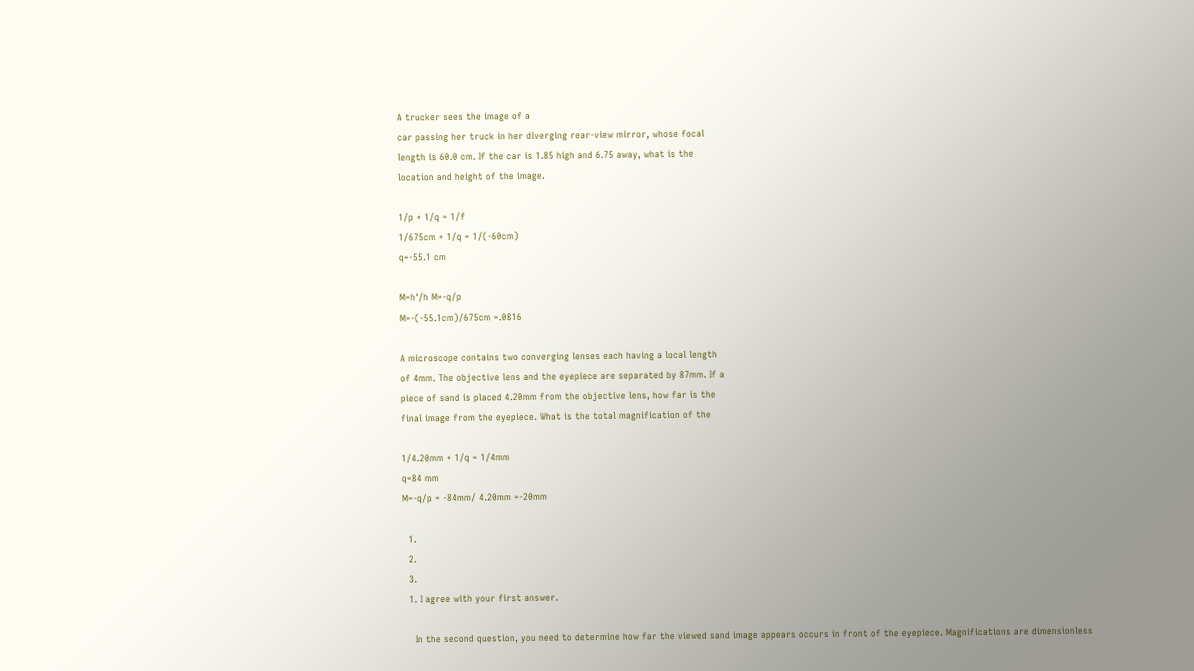A trucker sees the image of a
car passing her truck in her diverging rear-view mirror, whose focal
length is 60.0 cm. If the car is 1.85 high and 6.75 away, what is the
location and height of the image.

1/p + 1/q = 1/f
1/675cm + 1/q = 1/(-60cm)
q=-55.1 cm

M=h'/h M=-q/p
M=-(-55.1cm)/675cm =.0816

A microscope contains two converging lenses each having a local length
of 4mm. The objective lens and the eyepiece are separated by 87mm. If a
piece of sand is placed 4.20mm from the objective lens, how far is the
final image from the eyepiece. What is the total magnification of the

1/4.20mm + 1/q = 1/4mm
q=84 mm
M=-q/p = -84mm/ 4.20mm =-20mm

  1.
  2.
  3.
  1. I agree with your first answer.

    In the second question, you need to determine how far the viewed sand image appears occurs in front of the eyepiece. Magnifications are dimensionless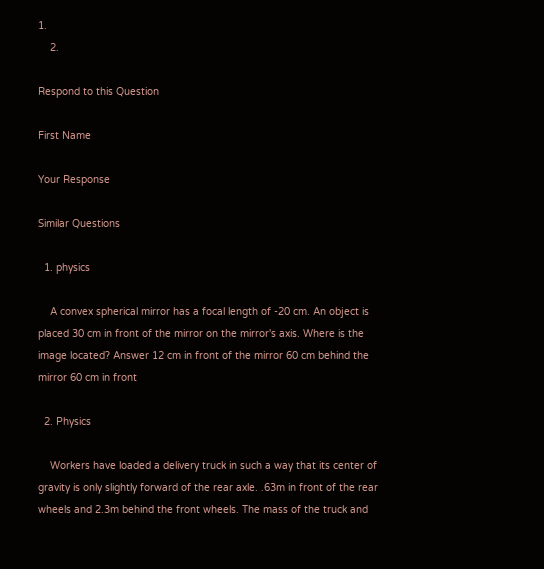1.
    2.

Respond to this Question

First Name

Your Response

Similar Questions

  1. physics

    A convex spherical mirror has a focal length of -20 cm. An object is placed 30 cm in front of the mirror on the mirror's axis. Where is the image located? Answer 12 cm in front of the mirror 60 cm behind the mirror 60 cm in front

  2. Physics

    Workers have loaded a delivery truck in such a way that its center of gravity is only slightly forward of the rear axle. .63m in front of the rear wheels and 2.3m behind the front wheels. The mass of the truck and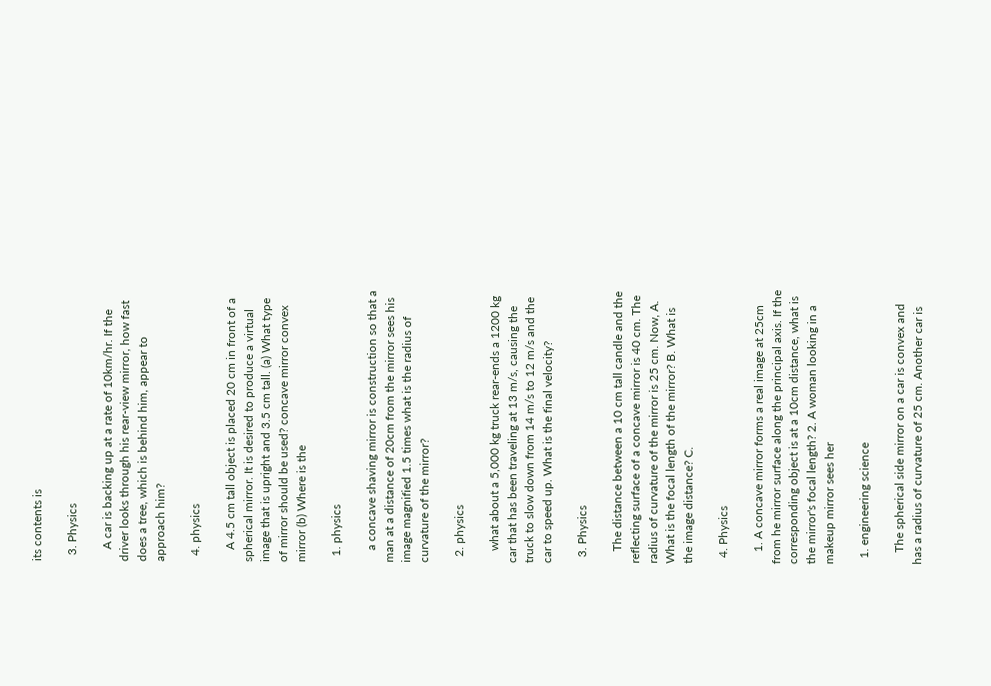its contents is

  3. Physics

    A car is backing up at a rate of 10km/hr. If the driver looks through his rear-view mirror, how fast does a tree, which is behind him, appear to approach him?

  4. physics

    A 4.5 cm tall object is placed 20 cm in front of a spherical mirror. It is desired to produce a virtual image that is upright and 3.5 cm tall. (a) What type of mirror should be used? concave mirror convex mirror (b) Where is the

  1. physics

    a concave shaving mirror is construction so that a man at a distance of 20cm from the mirror sees his image magnified 1.5 times what is the radius of curvature of the mirror?

  2. physics

    what about a 5,000 kg truck rear-ends a 1200 kg car that has been traveling at 13 m/s, causing the truck to slow down from 14 m/s to 12 m/s and the car to speed up. What is the final velocity?

  3. Physics

    The distance between a 10 cm tall candle and the reflecting surface of a concave mirror is 40 cm. The radius of curvature of the mirror is 25 cm. Now, A. What is the focal length of the mirror? B. What is the image distance? C.

  4. Physics

    1. A concave mirror forms a real image at 25cm from he mirror surface along the principal axis. If the corresponding object is at a 10cm distance, what is the mirror's focal length? 2. A woman looking in a makeup mirror sees her

  1. engineering science

    The spherical side mirror on a car is convex and has a radius of curvature of 25 cm. Another car is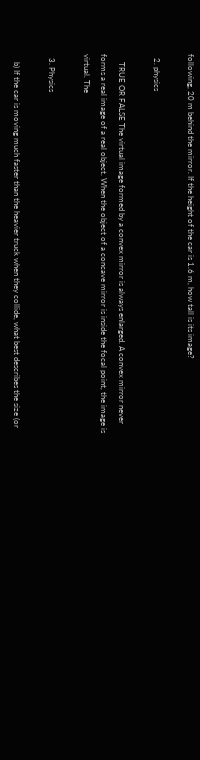following, 20 m behind the mirror. If the height of the car is 1.6 m, how tall is its image?

  2. physics

    TRUE OR FALSE The virtual image formed by a convex mirror is always enlarged. A convex mirror never forms a real image of a real object. When the object of a concave mirror is inside the focal point, the image is virtual. The

  3. Physics

    b) If the car is moving much faster than the heavier truck when they collide, what best describes the size (or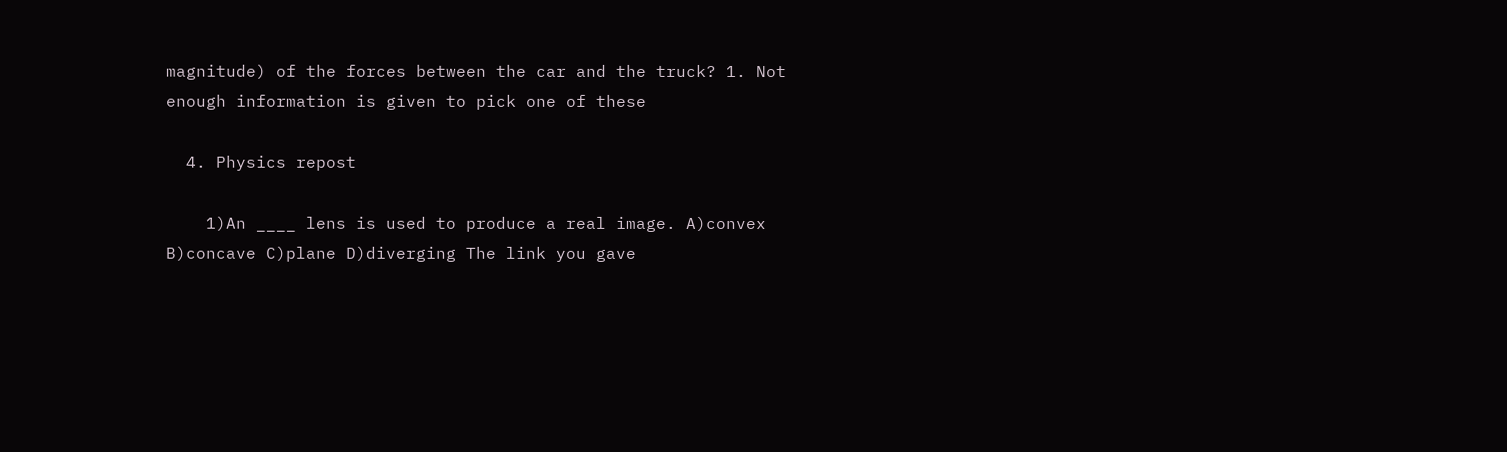magnitude) of the forces between the car and the truck? 1. Not enough information is given to pick one of these

  4. Physics repost

    1)An ____ lens is used to produce a real image. A)convex B)concave C)plane D)diverging The link you gave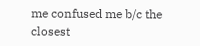me confused me b/c the closest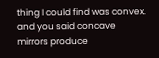thing I could find was convex. and you said concave mirrors produce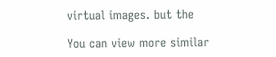virtual images. but the

You can view more similar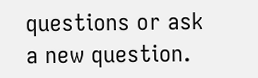questions or ask a new question.